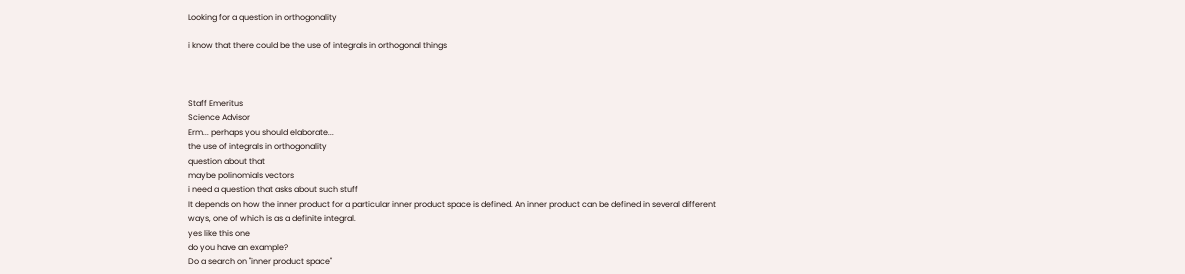Looking for a question in orthogonality

i know that there could be the use of integrals in orthogonal things



Staff Emeritus
Science Advisor
Erm... perhaps you should elaborate...
the use of integrals in orthogonality
question about that
maybe polinomials vectors
i need a question that asks about such stuff
It depends on how the inner product for a particular inner product space is defined. An inner product can be defined in several different ways, one of which is as a definite integral.
yes like this one
do you have an example?
Do a search on "inner product space"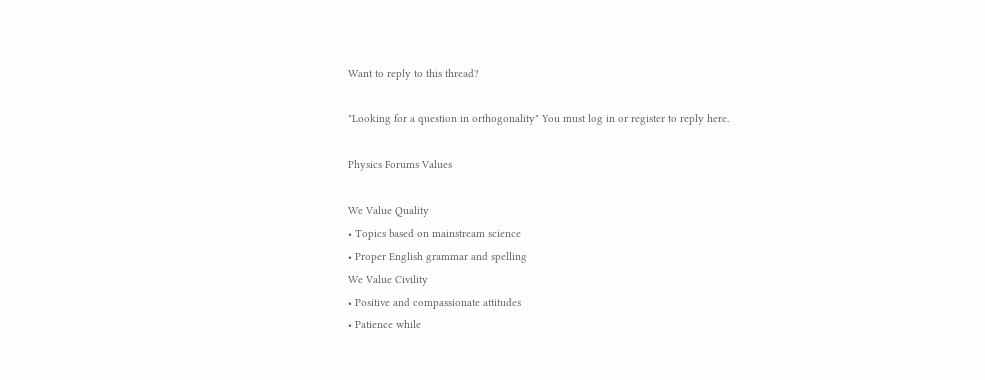Want to reply to this thread?

"Looking for a question in orthogonality" You must log in or register to reply here.

Physics Forums Values

We Value Quality
• Topics based on mainstream science
• Proper English grammar and spelling
We Value Civility
• Positive and compassionate attitudes
• Patience while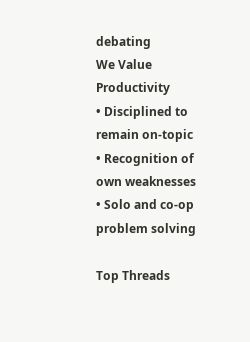debating
We Value Productivity
• Disciplined to remain on-topic
• Recognition of own weaknesses
• Solo and co-op problem solving

Top Threads